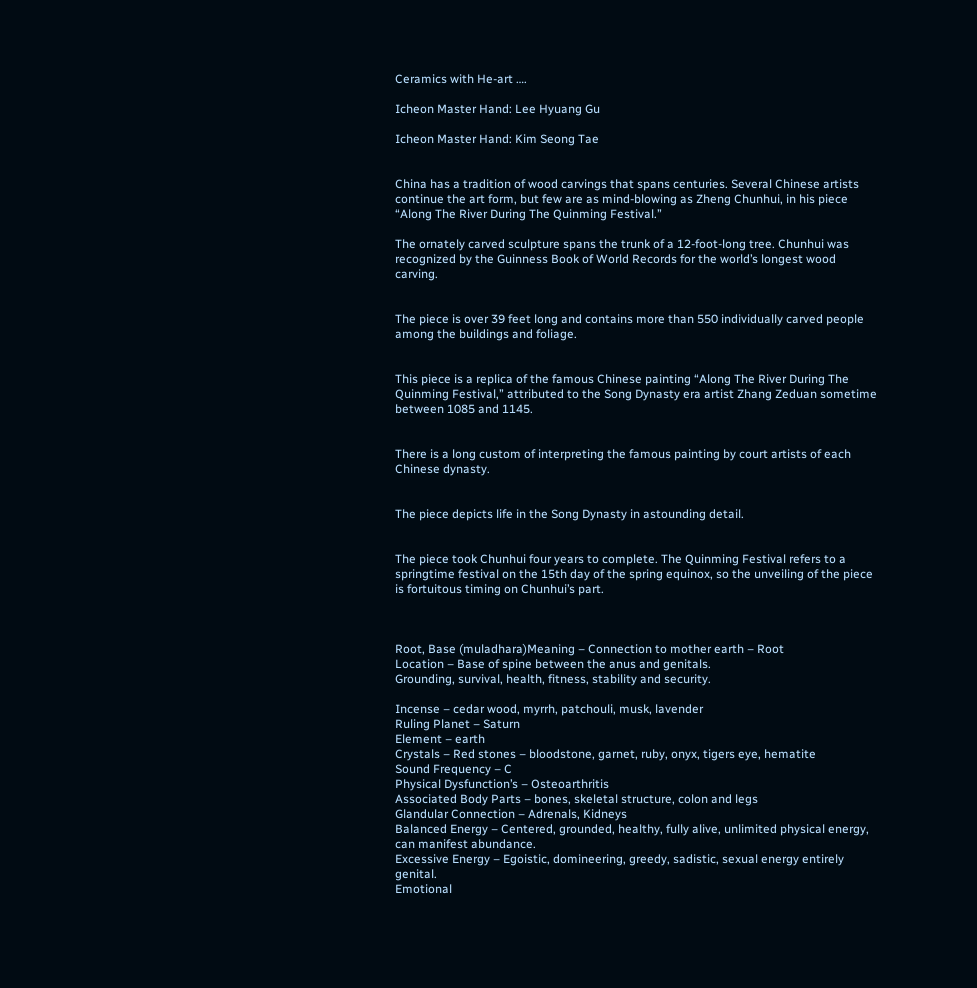Ceramics with He-art ….

Icheon Master Hand: Lee Hyuang Gu

Icheon Master Hand: Kim Seong Tae


China has a tradition of wood carvings that spans centuries. Several Chinese artists continue the art form, but few are as mind-blowing as Zheng Chunhui, in his piece “Along The River During The Quinming Festival.”

The ornately carved sculpture spans the trunk of a 12-foot-long tree. Chunhui was recognized by the Guinness Book of World Records for the world’s longest wood carving.


The piece is over 39 feet long and contains more than 550 individually carved people among the buildings and foliage.


This piece is a replica of the famous Chinese painting “Along The River During The Quinming Festival,” attributed to the Song Dynasty era artist Zhang Zeduan sometime between 1085 and 1145.


There is a long custom of interpreting the famous painting by court artists of each Chinese dynasty.


The piece depicts life in the Song Dynasty in astounding detail.


The piece took Chunhui four years to complete. The Quinming Festival refers to a springtime festival on the 15th day of the spring equinox, so the unveiling of the piece is fortuitous timing on Chunhui’s part.



Root, Base (muladhara)Meaning – Connection to mother earth – Root
Location – Base of spine between the anus and genitals.
Grounding, survival, health, fitness, stability and security.

Incense – cedar wood, myrrh, patchouli, musk, lavender
Ruling Planet – Saturn
Element – earth
Crystals – Red stones – bloodstone, garnet, ruby, onyx, tigers eye, hematite
Sound Frequency – C
Physical Dysfunction’s – Osteoarthritis
Associated Body Parts – bones, skeletal structure, colon and legs
Glandular Connection – Adrenals, Kidneys
Balanced Energy – Centered, grounded, healthy, fully alive, unlimited physical energy, can manifest abundance.
Excessive Energy – Egoistic, domineering, greedy, sadistic, sexual energy entirely genital.
Emotional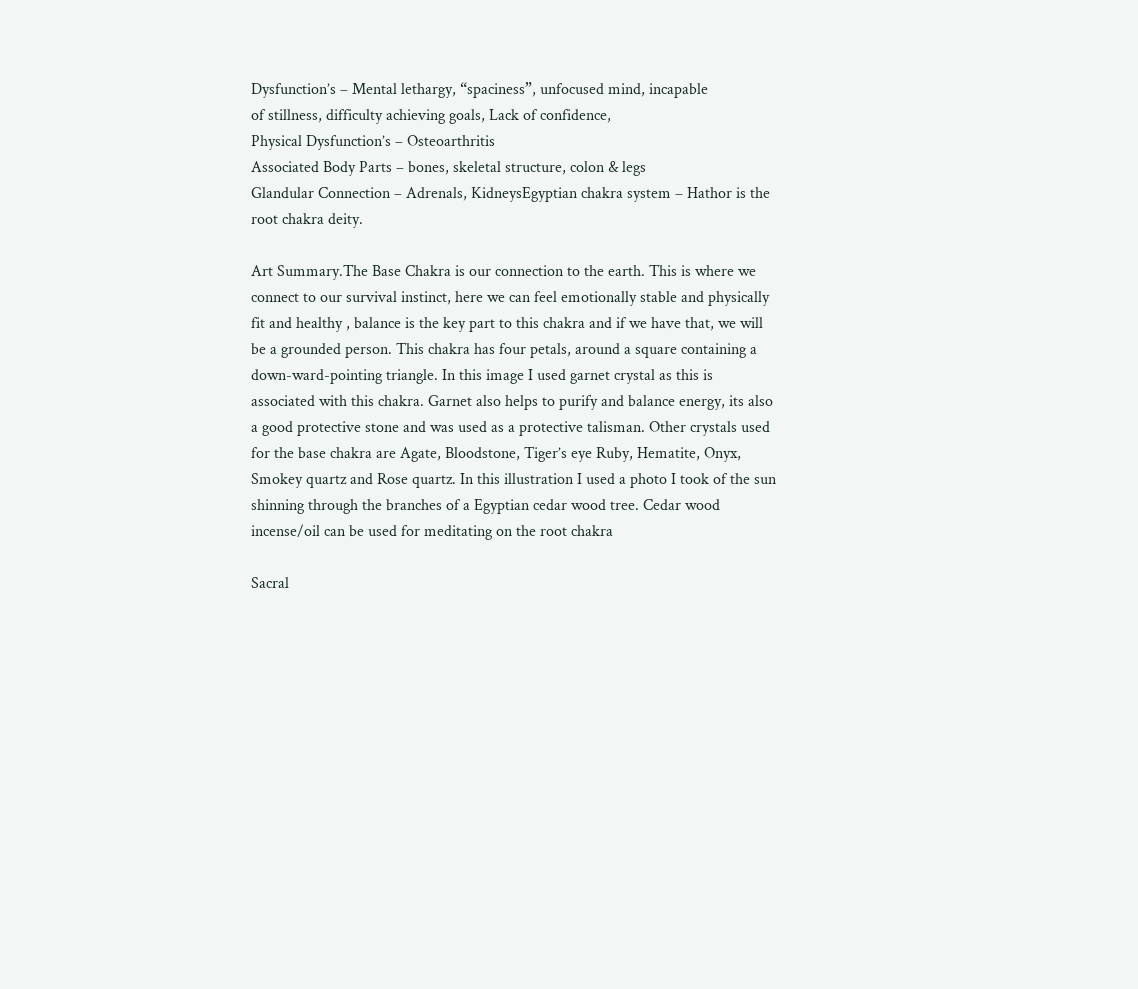Dysfunction’s – Mental lethargy, “spaciness”, unfocused mind, incapable
of stillness, difficulty achieving goals, Lack of confidence,
Physical Dysfunction’s – Osteoarthritis
Associated Body Parts – bones, skeletal structure, colon & legs
Glandular Connection – Adrenals, KidneysEgyptian chakra system – Hathor is the root chakra deity.

Art Summary.The Base Chakra is our connection to the earth. This is where we connect to our survival instinct, here we can feel emotionally stable and physically fit and healthy , balance is the key part to this chakra and if we have that, we will be a grounded person. This chakra has four petals, around a square containing a down-ward-pointing triangle. In this image I used garnet crystal as this is associated with this chakra. Garnet also helps to purify and balance energy, its also a good protective stone and was used as a protective talisman. Other crystals used for the base chakra are Agate, Bloodstone, Tiger’s eye Ruby, Hematite, Onyx, Smokey quartz and Rose quartz. In this illustration I used a photo I took of the sun shinning through the branches of a Egyptian cedar wood tree. Cedar wood incense/oil can be used for meditating on the root chakra

Sacral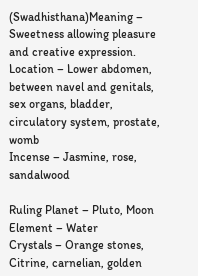(Swadhisthana)Meaning – Sweetness allowing pleasure and creative expression.
Location – Lower abdomen, between navel and genitals, sex organs, bladder, circulatory system, prostate, womb
Incense – Jasmine, rose, sandalwood

Ruling Planet – Pluto, Moon
Element – Water
Crystals – Orange stones, Citrine, carnelian, golden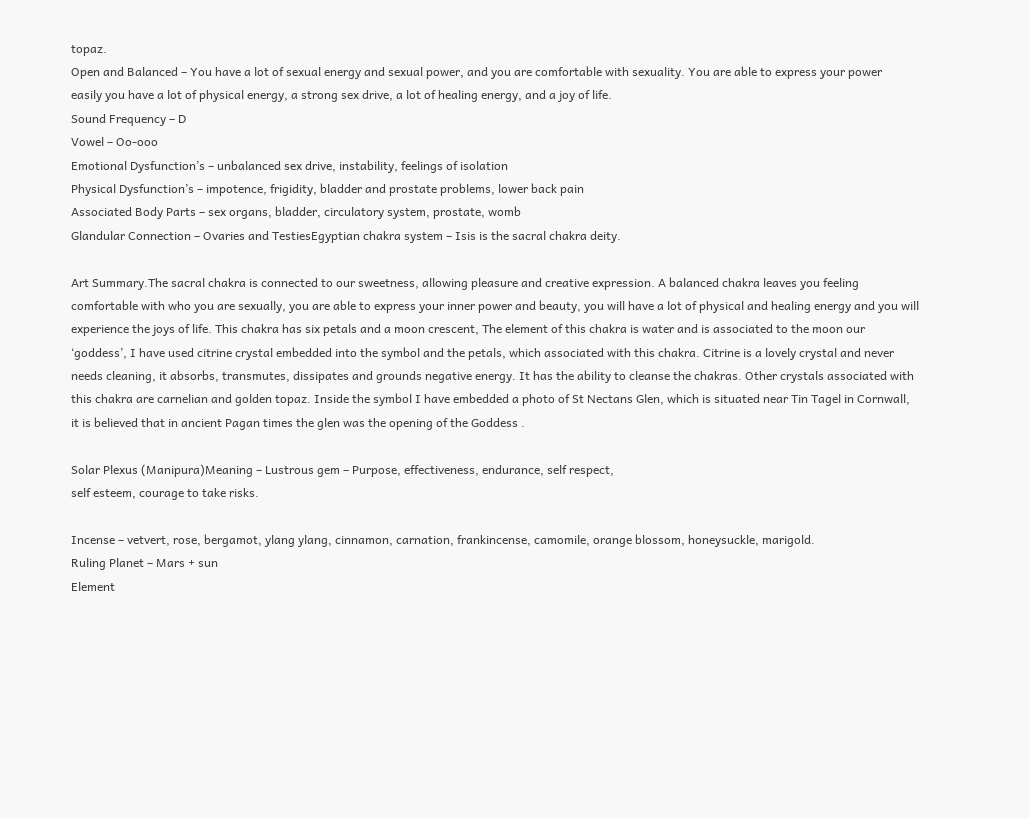topaz.
Open and Balanced – You have a lot of sexual energy and sexual power, and you are comfortable with sexuality. You are able to express your power
easily you have a lot of physical energy, a strong sex drive, a lot of healing energy, and a joy of life.
Sound Frequency – D
Vowel – Oo-ooo
Emotional Dysfunction’s – unbalanced sex drive, instability, feelings of isolation
Physical Dysfunction’s – impotence, frigidity, bladder and prostate problems, lower back pain
Associated Body Parts – sex organs, bladder, circulatory system, prostate, womb
Glandular Connection – Ovaries and TestiesEgyptian chakra system – Isis is the sacral chakra deity.

Art Summary.The sacral chakra is connected to our sweetness, allowing pleasure and creative expression. A balanced chakra leaves you feeling comfortable with who you are sexually, you are able to express your inner power and beauty, you will have a lot of physical and healing energy and you will experience the joys of life. This chakra has six petals and a moon crescent, The element of this chakra is water and is associated to the moon our ‘goddess’, I have used citrine crystal embedded into the symbol and the petals, which associated with this chakra. Citrine is a lovely crystal and never needs cleaning, it absorbs, transmutes, dissipates and grounds negative energy. It has the ability to cleanse the chakras. Other crystals associated with this chakra are carnelian and golden topaz. Inside the symbol I have embedded a photo of St Nectans Glen, which is situated near Tin Tagel in Cornwall, it is believed that in ancient Pagan times the glen was the opening of the Goddess .

Solar Plexus (Manipura)Meaning – Lustrous gem – Purpose, effectiveness, endurance, self respect,
self esteem, courage to take risks.

Incense – vetvert, rose, bergamot, ylang ylang, cinnamon, carnation, frankincense, camomile, orange blossom, honeysuckle, marigold.
Ruling Planet – Mars + sun
Element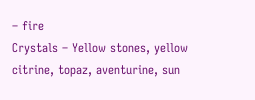– fire
Crystals – Yellow stones, yellow citrine, topaz, aventurine, sun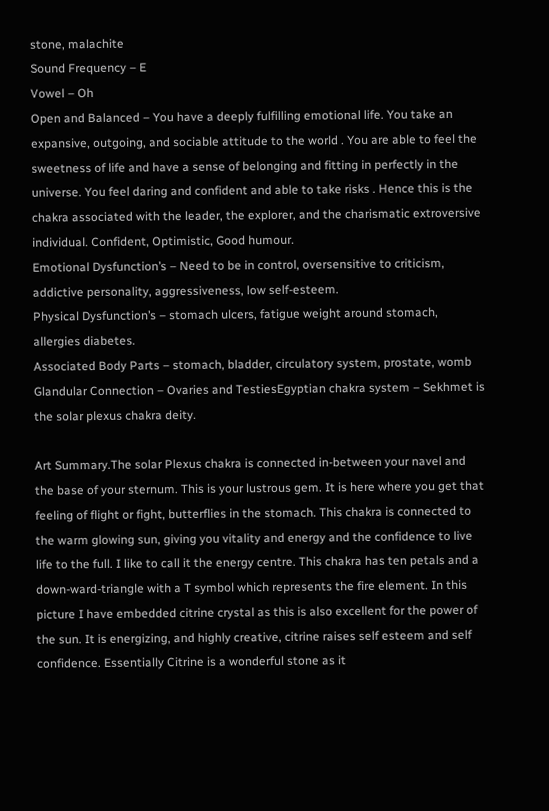stone, malachite
Sound Frequency – E
Vowel – Oh
Open and Balanced – You have a deeply fulfilling emotional life. You take an expansive, outgoing, and sociable attitude to the world . You are able to feel the sweetness of life and have a sense of belonging and fitting in perfectly in the universe. You feel daring and confident and able to take risks . Hence this is the chakra associated with the leader, the explorer, and the charismatic extroversive individual. Confident, Optimistic, Good humour.
Emotional Dysfunction’s – Need to be in control, oversensitive to criticism, addictive personality, aggressiveness, low self-esteem.
Physical Dysfunction’s – stomach ulcers, fatigue weight around stomach, allergies diabetes.
Associated Body Parts – stomach, bladder, circulatory system, prostate, womb
Glandular Connection – Ovaries and TestiesEgyptian chakra system – Sekhmet is the solar plexus chakra deity.

Art Summary.The solar Plexus chakra is connected in-between your navel and the base of your sternum. This is your lustrous gem. It is here where you get that feeling of flight or fight, butterflies in the stomach. This chakra is connected to the warm glowing sun, giving you vitality and energy and the confidence to live life to the full. I like to call it the energy centre. This chakra has ten petals and a down-ward-triangle with a T symbol which represents the fire element. In this picture I have embedded citrine crystal as this is also excellent for the power of the sun. It is energizing, and highly creative, citrine raises self esteem and self confidence. Essentially Citrine is a wonderful stone as it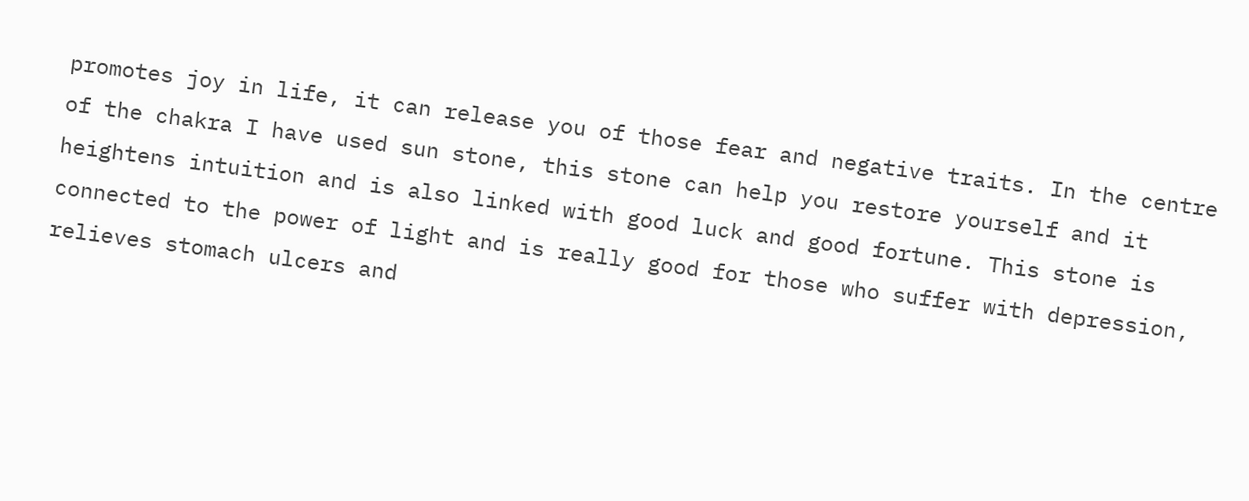promotes joy in life, it can release you of those fear and negative traits. In the centre of the chakra I have used sun stone, this stone can help you restore yourself and it heightens intuition and is also linked with good luck and good fortune. This stone is connected to the power of light and is really good for those who suffer with depression, relieves stomach ulcers and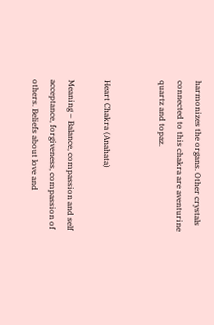harmonizes the organs. Other crystals connected to this chakra are aventurine quartz and topaz.


Heart Chakra (Anahata)

Meaning – Balance, compassion and self acceptance, forgiveness, compassion of others. Beliefs about love and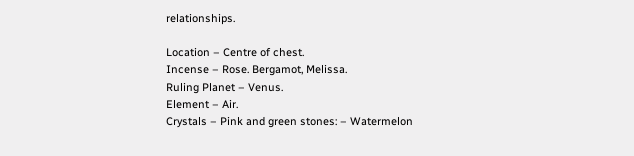relationships.

Location – Centre of chest.
Incense – Rose. Bergamot, Melissa.
Ruling Planet – Venus.
Element – Air.
Crystals – Pink and green stones: – Watermelon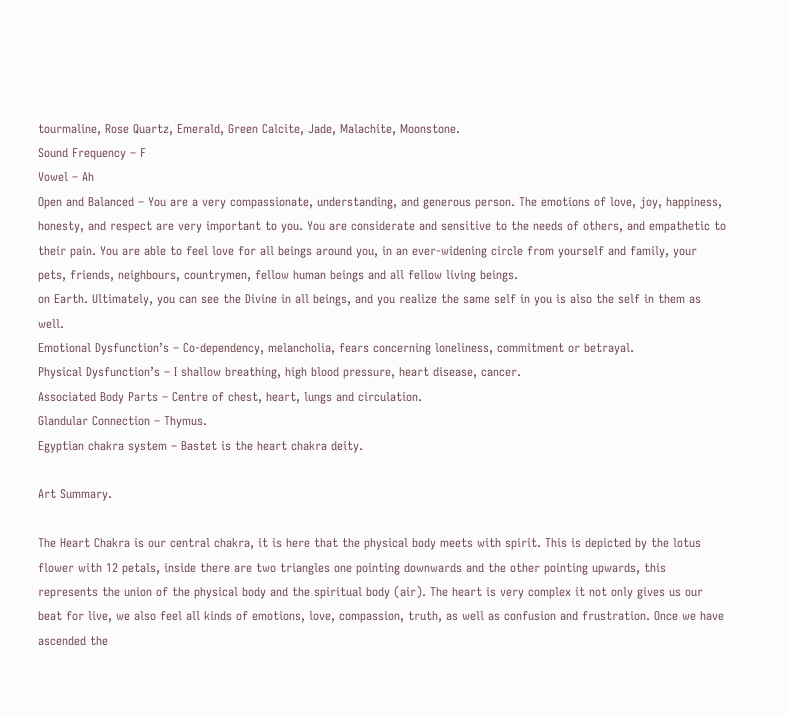tourmaline, Rose Quartz, Emerald, Green Calcite, Jade, Malachite, Moonstone.
Sound Frequency – F
Vowel – Ah
Open and Balanced – You are a very compassionate, understanding, and generous person. The emotions of love, joy, happiness, honesty, and respect are very important to you. You are considerate and sensitive to the needs of others, and empathetic to their pain. You are able to feel love for all beings around you, in an ever-widening circle from yourself and family, your pets, friends, neighbours, countrymen, fellow human beings and all fellow living beings.
on Earth. Ultimately, you can see the Divine in all beings, and you realize the same self in you is also the self in them as well.
Emotional Dysfunction’s – Co-dependency, melancholia, fears concerning loneliness, commitment or betrayal.
Physical Dysfunction’s – I shallow breathing, high blood pressure, heart disease, cancer.
Associated Body Parts – Centre of chest, heart, lungs and circulation.
Glandular Connection – Thymus.
Egyptian chakra system – Bastet is the heart chakra deity.

Art Summary.

The Heart Chakra is our central chakra, it is here that the physical body meets with spirit. This is depicted by the lotus flower with 12 petals, inside there are two triangles one pointing downwards and the other pointing upwards, this represents the union of the physical body and the spiritual body (air). The heart is very complex it not only gives us our beat for live, we also feel all kinds of emotions, love, compassion, truth, as well as confusion and frustration. Once we have ascended the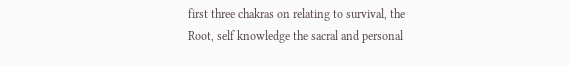first three chakras on relating to survival, the Root, self knowledge the sacral and personal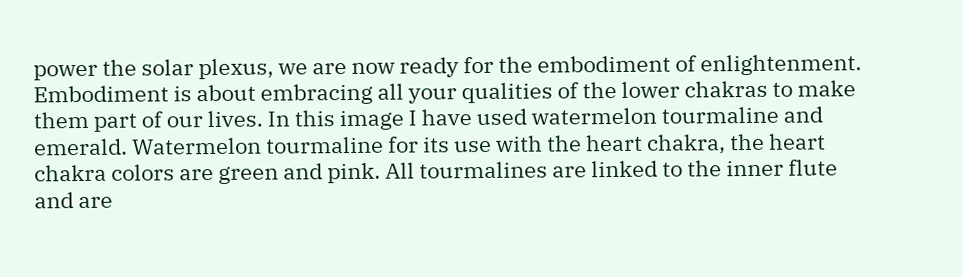power the solar plexus, we are now ready for the embodiment of enlightenment. Embodiment is about embracing all your qualities of the lower chakras to make them part of our lives. In this image I have used watermelon tourmaline and emerald. Watermelon tourmaline for its use with the heart chakra, the heart chakra colors are green and pink. All tourmalines are linked to the inner flute and are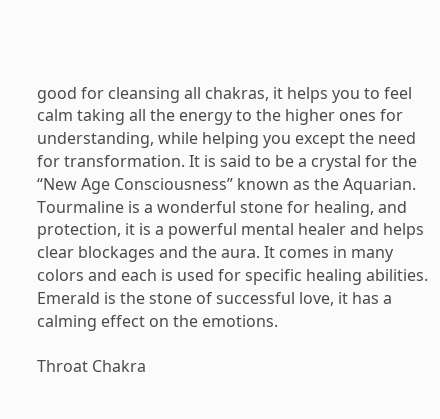good for cleansing all chakras, it helps you to feel calm taking all the energy to the higher ones for understanding, while helping you except the need for transformation. It is said to be a crystal for the “New Age Consciousness” known as the Aquarian. Tourmaline is a wonderful stone for healing, and protection, it is a powerful mental healer and helps clear blockages and the aura. It comes in many colors and each is used for specific healing abilities. Emerald is the stone of successful love, it has a calming effect on the emotions.

Throat Chakra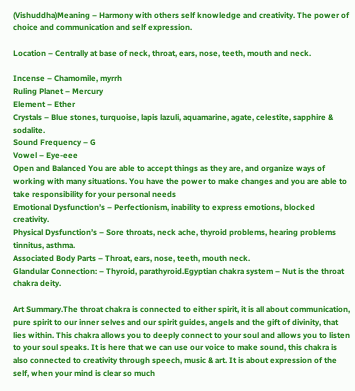(Vishuddha)Meaning – Harmony with others self knowledge and creativity. The power of choice and communication and self expression.

Location – Centrally at base of neck, throat, ears, nose, teeth, mouth and neck.

Incense – Chamomile, myrrh
Ruling Planet – Mercury
Element – Ether
Crystals – Blue stones, turquoise, lapis lazuli, aquamarine, agate, celestite, sapphire & sodalite.
Sound Frequency – G
Vowel – Eye-eee
Open and Balanced You are able to accept things as they are, and organize ways of working with many situations. You have the power to make changes and you are able to take responsibility for your personal needs
Emotional Dysfunction’s – Perfectionism, inability to express emotions, blocked creativity.
Physical Dysfunction’s – Sore throats, neck ache, thyroid problems, hearing problems tinnitus, asthma.
Associated Body Parts – Throat, ears, nose, teeth, mouth neck.
Glandular Connection: – Thyroid, parathyroid.Egyptian chakra system – Nut is the throat chakra deity.

Art Summary.The throat chakra is connected to either spirit, it is all about communication, pure spirit to our inner selves and our spirit guides, angels and the gift of divinity, that lies within. This chakra allows you to deeply connect to your soul and allows you to listen to your soul speaks. It is here that we can use our voice to make sound, this chakra is also connected to creativity through speech, music & art. It is about expression of the self, when your mind is clear so much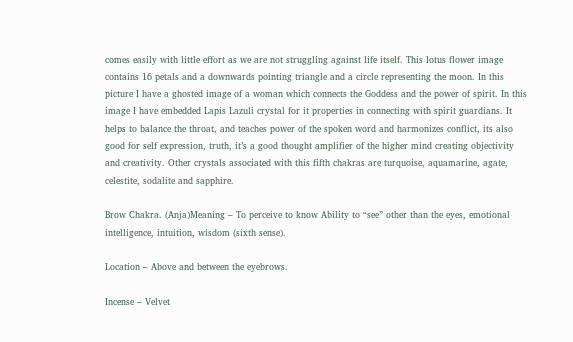comes easily with little effort as we are not struggling against life itself. This lotus flower image contains 16 petals and a downwards pointing triangle and a circle representing the moon. In this picture I have a ghosted image of a woman which connects the Goddess and the power of spirit. In this image I have embedded Lapis Lazuli crystal for it properties in connecting with spirit guardians. It helps to balance the throat, and teaches power of the spoken word and harmonizes conflict, its also good for self expression, truth, it’s a good thought amplifier of the higher mind creating objectivity and creativity. Other crystals associated with this fifth chakras are turquoise, aquamarine, agate, celestite, sodalite and sapphire.

Brow Chakra. (Anja)Meaning – To perceive to know Ability to “see” other than the eyes, emotional intelligence, intuition, wisdom (sixth sense).

Location – Above and between the eyebrows.

Incense – Velvet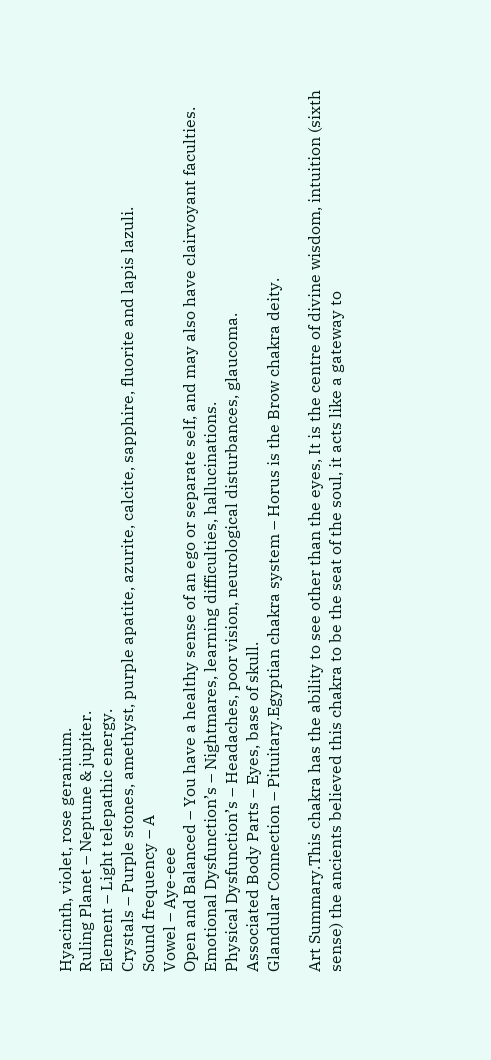Hyacinth, violet, rose geranium.
Ruling Planet – Neptune & jupiter.
Element – Light telepathic energy.
Crystals – Purple stones, amethyst, purple apatite, azurite, calcite, sapphire, fluorite and lapis lazuli.
Sound frequency – A
Vowel – Aye-eee
Open and Balanced – You have a healthy sense of an ego or separate self, and may also have clairvoyant faculties.
Emotional Dysfunction’s – Nightmares, learning difficulties, hallucinations.
Physical Dysfunction’s – Headaches, poor vision, neurological disturbances, glaucoma.
Associated Body Parts – Eyes, base of skull.
Glandular Connection – Pituitary.Egyptian chakra system – Horus is the Brow chakra deity.

Art Summary.This chakra has the ability to see other than the eyes, It is the centre of divine wisdom, intuition (sixth sense) the ancients believed this chakra to be the seat of the soul, it acts like a gateway to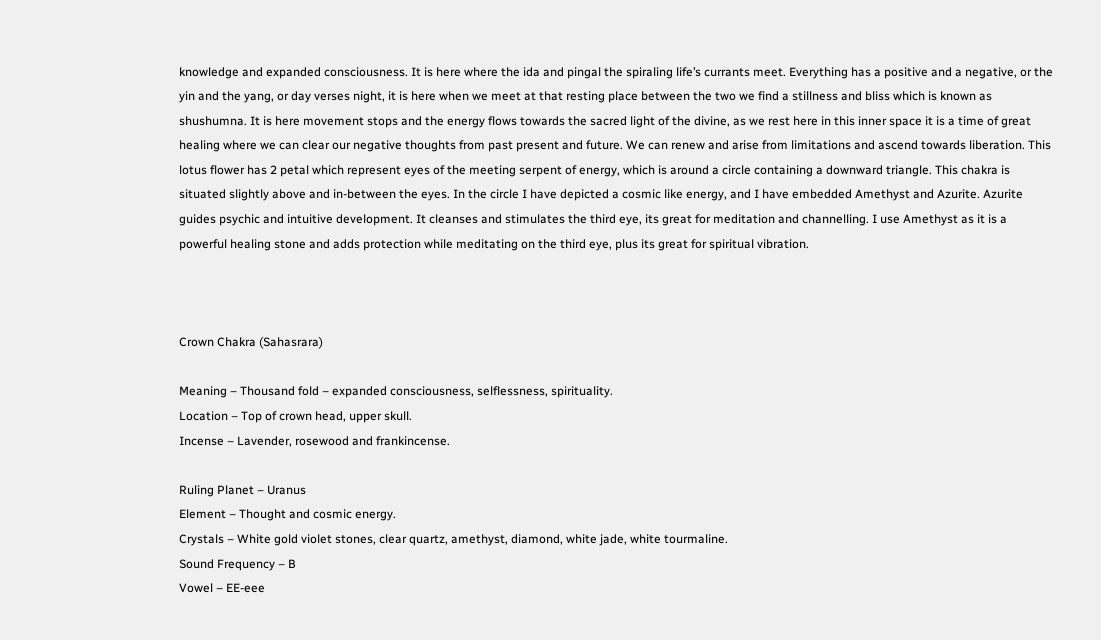knowledge and expanded consciousness. It is here where the ida and pingal the spiraling life’s currants meet. Everything has a positive and a negative, or the yin and the yang, or day verses night, it is here when we meet at that resting place between the two we find a stillness and bliss which is known as shushumna. It is here movement stops and the energy flows towards the sacred light of the divine, as we rest here in this inner space it is a time of great healing where we can clear our negative thoughts from past present and future. We can renew and arise from limitations and ascend towards liberation. This lotus flower has 2 petal which represent eyes of the meeting serpent of energy, which is around a circle containing a downward triangle. This chakra is situated slightly above and in-between the eyes. In the circle I have depicted a cosmic like energy, and I have embedded Amethyst and Azurite. Azurite guides psychic and intuitive development. It cleanses and stimulates the third eye, its great for meditation and channelling. I use Amethyst as it is a powerful healing stone and adds protection while meditating on the third eye, plus its great for spiritual vibration.



Crown Chakra (Sahasrara)

Meaning – Thousand fold – expanded consciousness, selflessness, spirituality.
Location – Top of crown head, upper skull.
Incense – Lavender, rosewood and frankincense.

Ruling Planet – Uranus
Element – Thought and cosmic energy.
Crystals – White gold violet stones, clear quartz, amethyst, diamond, white jade, white tourmaline.
Sound Frequency – B
Vowel – EE-eee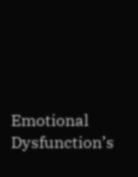Emotional Dysfunction’s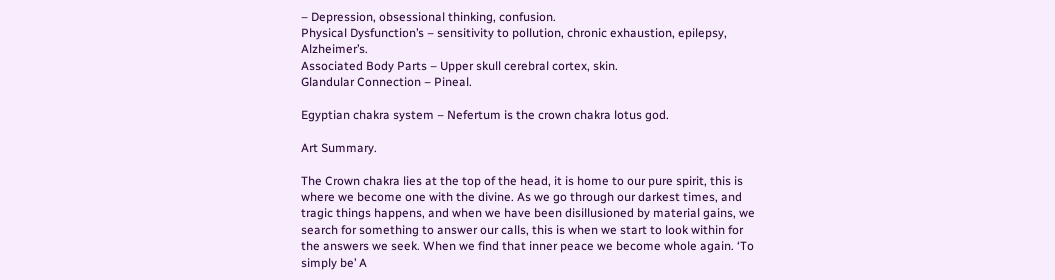– Depression, obsessional thinking, confusion.
Physical Dysfunction’s – sensitivity to pollution, chronic exhaustion, epilepsy, Alzheimer’s.
Associated Body Parts – Upper skull cerebral cortex, skin.
Glandular Connection – Pineal.

Egyptian chakra system – Nefertum is the crown chakra lotus god.

Art Summary.

The Crown chakra lies at the top of the head, it is home to our pure spirit, this is where we become one with the divine. As we go through our darkest times, and tragic things happens, and when we have been disillusioned by material gains, we search for something to answer our calls, this is when we start to look within for the answers we seek. When we find that inner peace we become whole again. ‘To simply be’ A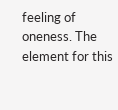feeling of oneness. The element for this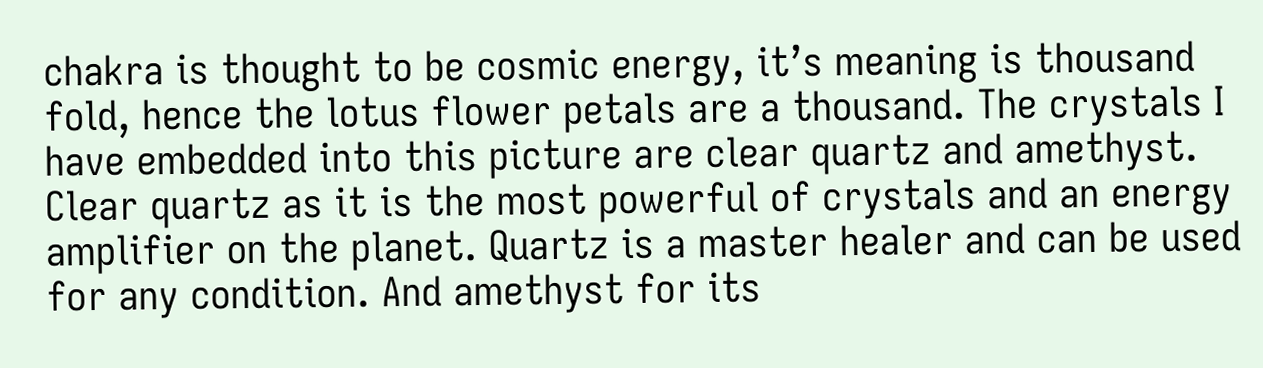chakra is thought to be cosmic energy, it’s meaning is thousand fold, hence the lotus flower petals are a thousand. The crystals I have embedded into this picture are clear quartz and amethyst. Clear quartz as it is the most powerful of crystals and an energy amplifier on the planet. Quartz is a master healer and can be used for any condition. And amethyst for its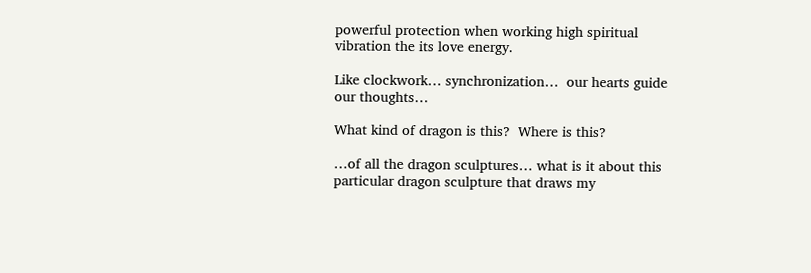powerful protection when working high spiritual vibration the its love energy.

Like clockwork… synchronization…  our hearts guide our thoughts…

What kind of dragon is this?  Where is this?

…of all the dragon sculptures… what is it about this particular dragon sculpture that draws my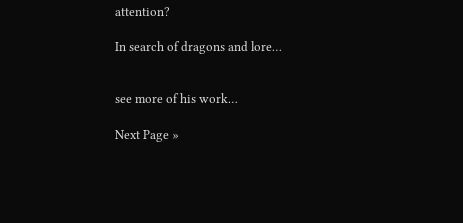attention?

In search of dragons and lore…


see more of his work…

Next Page »